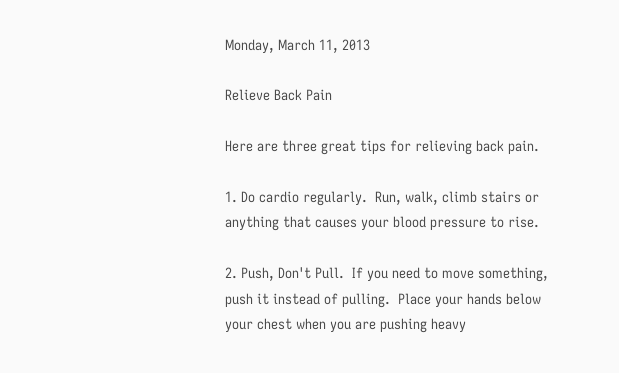Monday, March 11, 2013

Relieve Back Pain

Here are three great tips for relieving back pain.

1. Do cardio regularly.  Run, walk, climb stairs or anything that causes your blood pressure to rise.

2. Push, Don't Pull.  If you need to move something, push it instead of pulling.  Place your hands below your chest when you are pushing heavy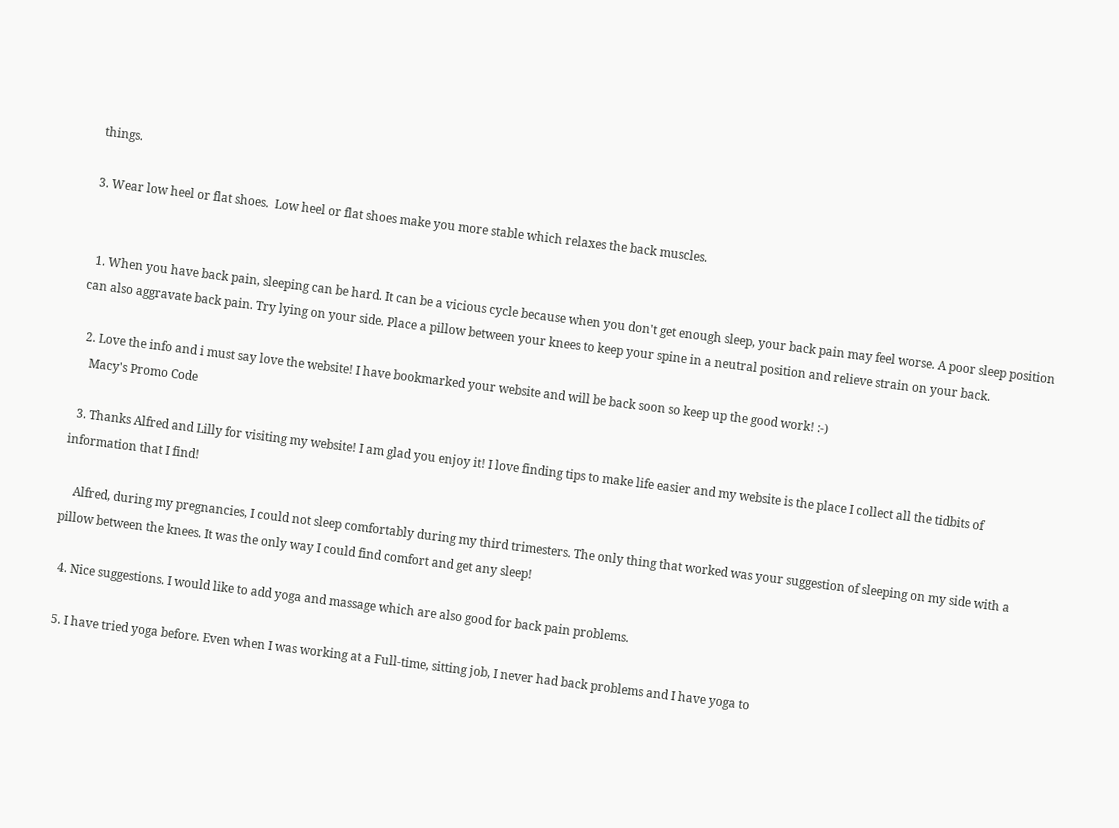things.

3. Wear low heel or flat shoes.  Low heel or flat shoes make you more stable which relaxes the back muscles.


  1. When you have back pain, sleeping can be hard. It can be a vicious cycle because when you don't get enough sleep, your back pain may feel worse. A poor sleep position can also aggravate back pain. Try lying on your side. Place a pillow between your knees to keep your spine in a neutral position and relieve strain on your back.

  2. Love the info and i must say love the website! I have bookmarked your website and will be back soon so keep up the good work! :-)
    Macy's Promo Code

  3. Thanks Alfred and Lilly for visiting my website! I am glad you enjoy it! I love finding tips to make life easier and my website is the place I collect all the tidbits of information that I find!

    Alfred, during my pregnancies, I could not sleep comfortably during my third trimesters. The only thing that worked was your suggestion of sleeping on my side with a pillow between the knees. It was the only way I could find comfort and get any sleep!

  4. Nice suggestions. I would like to add yoga and massage which are also good for back pain problems.

  5. I have tried yoga before. Even when I was working at a Full-time, sitting job, I never had back problems and I have yoga to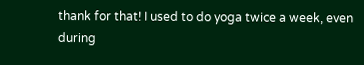thank for that! I used to do yoga twice a week, even during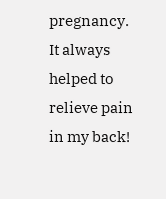pregnancy. It always helped to relieve pain in my back!